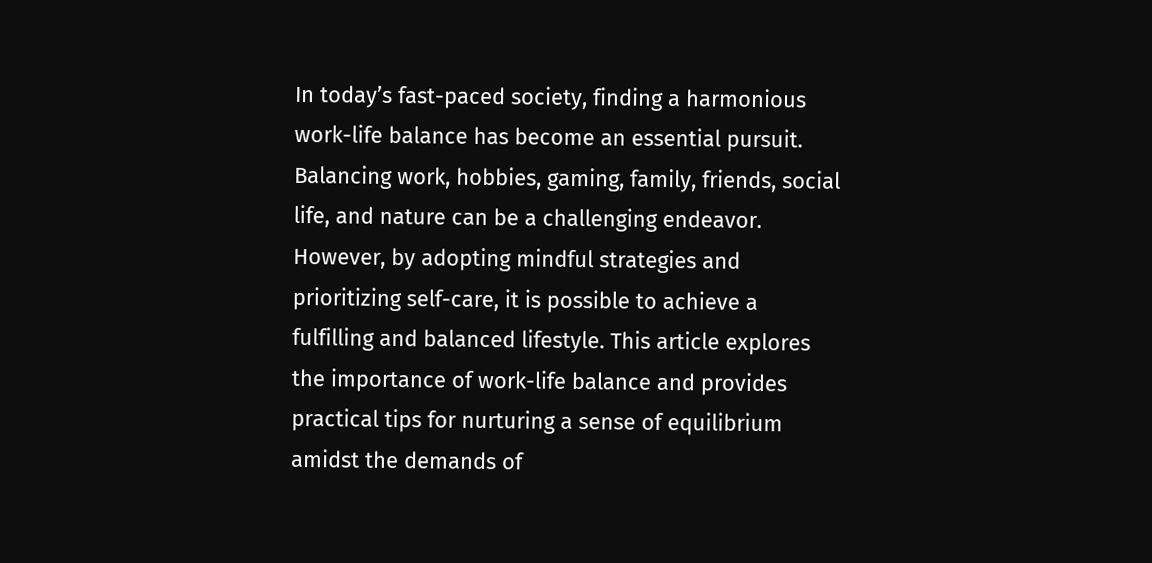In today’s fast-paced society, finding a harmonious work-life balance has become an essential pursuit. Balancing work, hobbies, gaming, family, friends, social life, and nature can be a challenging endeavor. However, by adopting mindful strategies and prioritizing self-care, it is possible to achieve a fulfilling and balanced lifestyle. This article explores the importance of work-life balance and provides practical tips for nurturing a sense of equilibrium amidst the demands of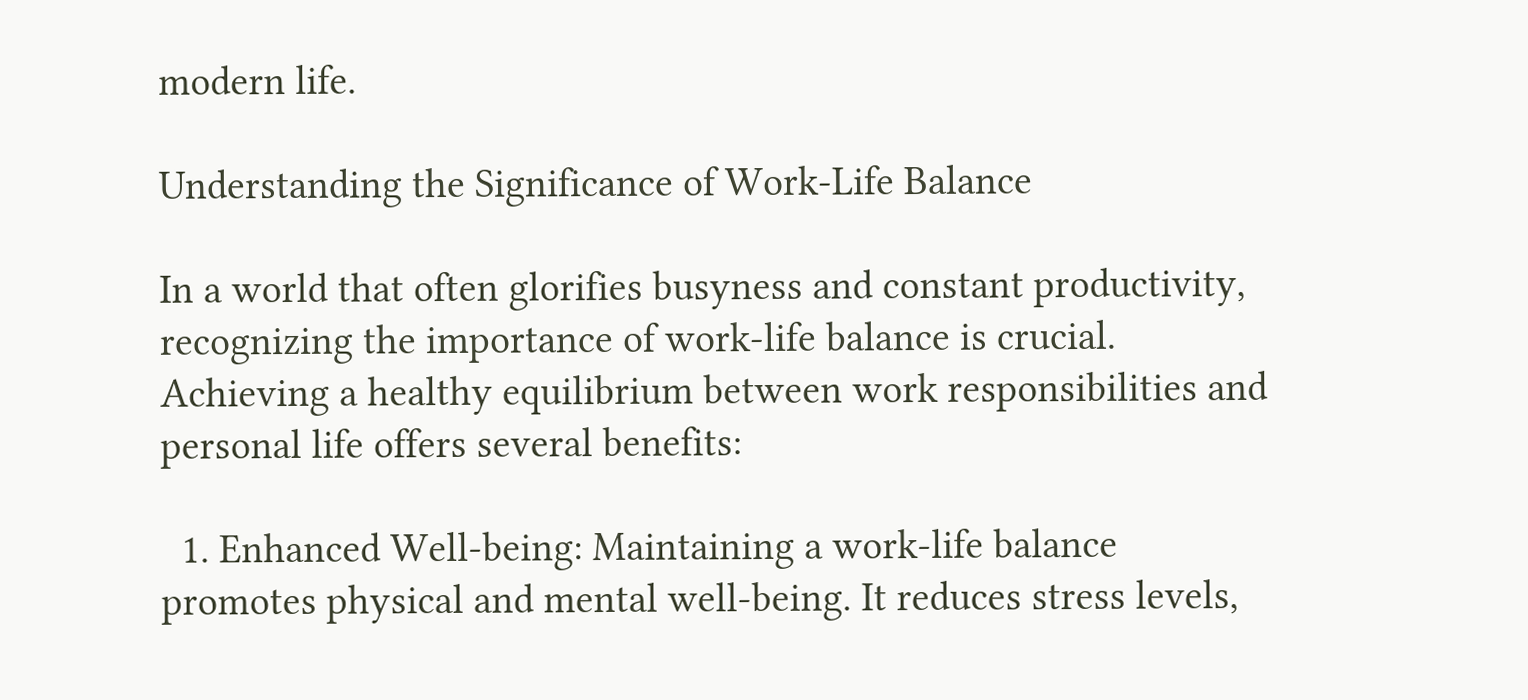modern life.

Understanding the Significance of Work-Life Balance

In a world that often glorifies busyness and constant productivity, recognizing the importance of work-life balance is crucial. Achieving a healthy equilibrium between work responsibilities and personal life offers several benefits:

  1. Enhanced Well-being: Maintaining a work-life balance promotes physical and mental well-being. It reduces stress levels,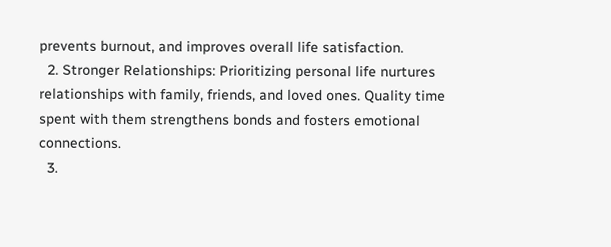prevents burnout, and improves overall life satisfaction.
  2. Stronger Relationships: Prioritizing personal life nurtures relationships with family, friends, and loved ones. Quality time spent with them strengthens bonds and fosters emotional connections.
  3.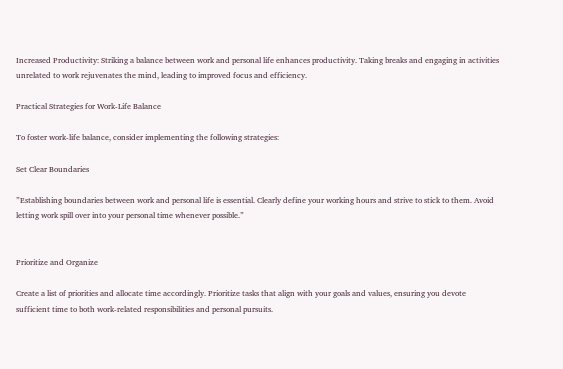Increased Productivity: Striking a balance between work and personal life enhances productivity. Taking breaks and engaging in activities unrelated to work rejuvenates the mind, leading to improved focus and efficiency.

Practical Strategies for Work-Life Balance

To foster work-life balance, consider implementing the following strategies:

Set Clear Boundaries

”Establishing boundaries between work and personal life is essential. Clearly define your working hours and strive to stick to them. Avoid letting work spill over into your personal time whenever possible.”


Prioritize and Organize

Create a list of priorities and allocate time accordingly. Prioritize tasks that align with your goals and values, ensuring you devote sufficient time to both work-related responsibilities and personal pursuits.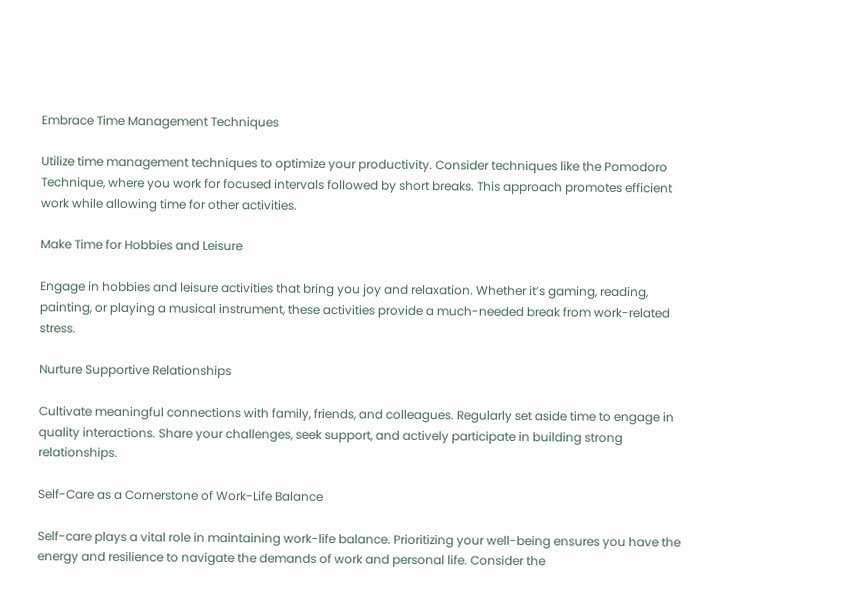Embrace Time Management Techniques

Utilize time management techniques to optimize your productivity. Consider techniques like the Pomodoro Technique, where you work for focused intervals followed by short breaks. This approach promotes efficient work while allowing time for other activities.

Make Time for Hobbies and Leisure

Engage in hobbies and leisure activities that bring you joy and relaxation. Whether it’s gaming, reading, painting, or playing a musical instrument, these activities provide a much-needed break from work-related stress.

Nurture Supportive Relationships

Cultivate meaningful connections with family, friends, and colleagues. Regularly set aside time to engage in quality interactions. Share your challenges, seek support, and actively participate in building strong relationships.

Self-Care as a Cornerstone of Work-Life Balance

Self-care plays a vital role in maintaining work-life balance. Prioritizing your well-being ensures you have the energy and resilience to navigate the demands of work and personal life. Consider the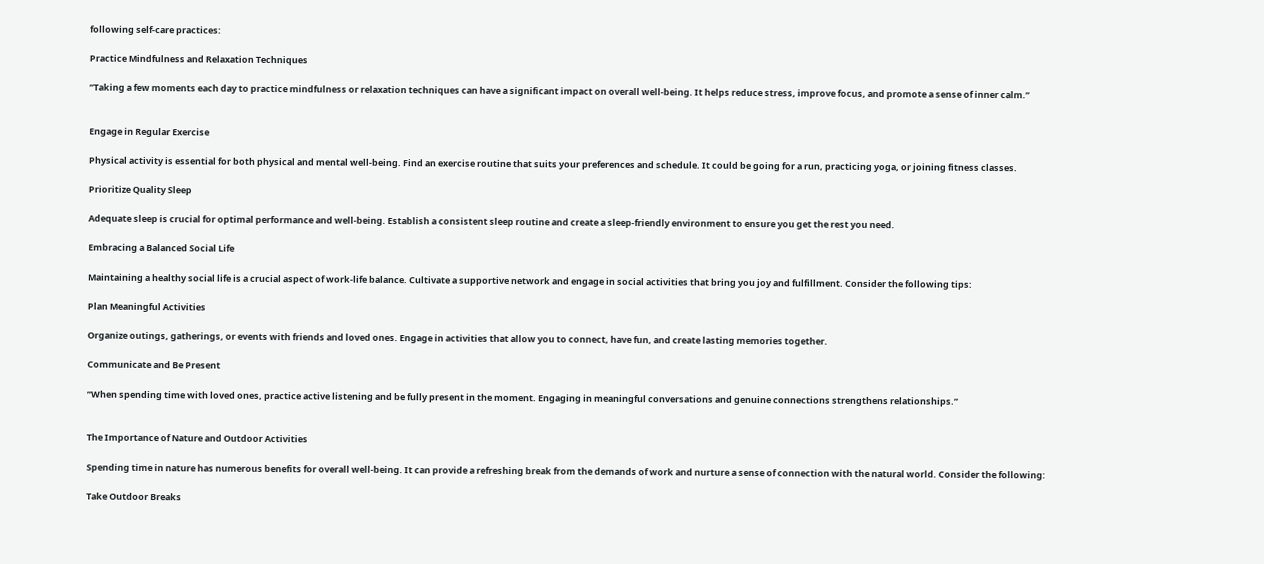following self-care practices:

Practice Mindfulness and Relaxation Techniques

”Taking a few moments each day to practice mindfulness or relaxation techniques can have a significant impact on overall well-being. It helps reduce stress, improve focus, and promote a sense of inner calm.”


Engage in Regular Exercise

Physical activity is essential for both physical and mental well-being. Find an exercise routine that suits your preferences and schedule. It could be going for a run, practicing yoga, or joining fitness classes.

Prioritize Quality Sleep

Adequate sleep is crucial for optimal performance and well-being. Establish a consistent sleep routine and create a sleep-friendly environment to ensure you get the rest you need.

Embracing a Balanced Social Life

Maintaining a healthy social life is a crucial aspect of work-life balance. Cultivate a supportive network and engage in social activities that bring you joy and fulfillment. Consider the following tips:

Plan Meaningful Activities

Organize outings, gatherings, or events with friends and loved ones. Engage in activities that allow you to connect, have fun, and create lasting memories together.

Communicate and Be Present

”When spending time with loved ones, practice active listening and be fully present in the moment. Engaging in meaningful conversations and genuine connections strengthens relationships.”


The Importance of Nature and Outdoor Activities

Spending time in nature has numerous benefits for overall well-being. It can provide a refreshing break from the demands of work and nurture a sense of connection with the natural world. Consider the following:

Take Outdoor Breaks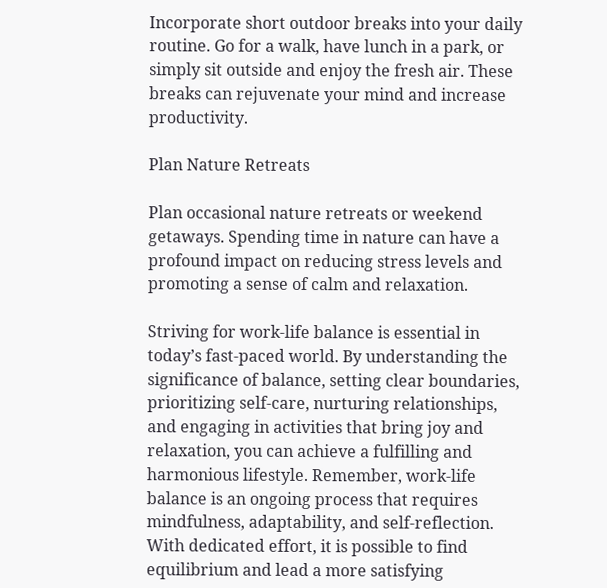Incorporate short outdoor breaks into your daily routine. Go for a walk, have lunch in a park, or simply sit outside and enjoy the fresh air. These breaks can rejuvenate your mind and increase productivity.

Plan Nature Retreats

Plan occasional nature retreats or weekend getaways. Spending time in nature can have a profound impact on reducing stress levels and promoting a sense of calm and relaxation.

Striving for work-life balance is essential in today’s fast-paced world. By understanding the significance of balance, setting clear boundaries, prioritizing self-care, nurturing relationships, and engaging in activities that bring joy and relaxation, you can achieve a fulfilling and harmonious lifestyle. Remember, work-life balance is an ongoing process that requires mindfulness, adaptability, and self-reflection. With dedicated effort, it is possible to find equilibrium and lead a more satisfying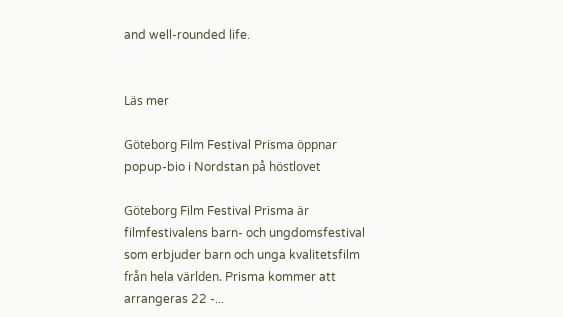and well-rounded life.


Läs mer

Göteborg Film Festival Prisma öppnar popup-bio i Nordstan på höstlovet

Göteborg Film Festival Prisma är filmfestivalens barn- och ungdomsfestival som erbjuder barn och unga kvalitetsfilm från hela världen. Prisma kommer att arrangeras 22 -...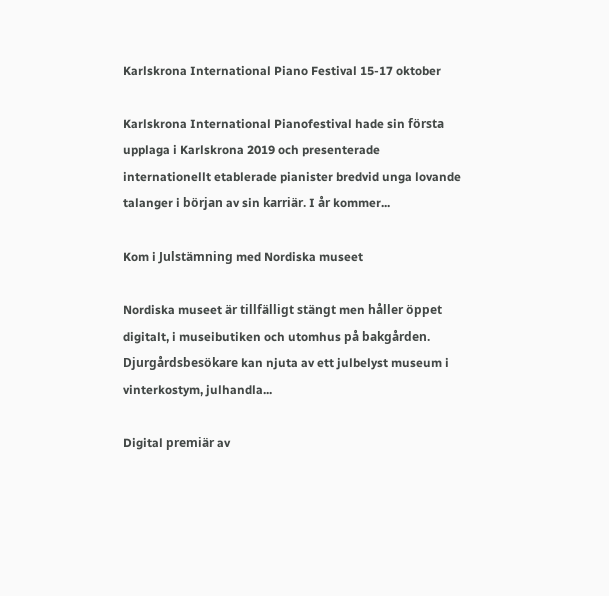Karlskrona International Piano Festival 15-17 oktober

Karlskrona International Pianofestival hade sin första upplaga i Karlskrona 2019 och presenterade internationellt etablerade pianister bredvid unga lovande talanger i början av sin karriär. I år kommer...

Kom i Julstämning med Nordiska museet

Nordiska museet är tillfälligt stängt men håller öppet digitalt, i museibutiken och utomhus på bakgården. Djurgårdsbesökare kan njuta av ett julbelyst museum i vinterkostym, julhandla...

Digital premiär av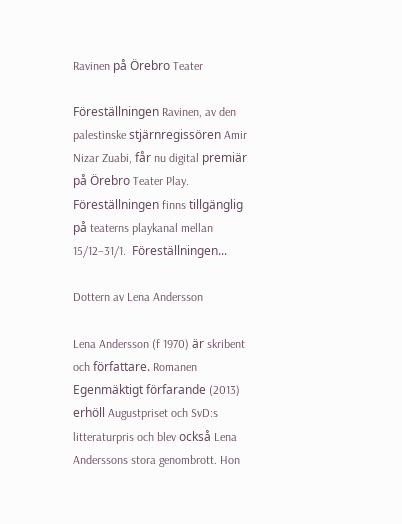Ravinen på Örebro Teater

Föreställningen Ravinen, av den palestinske stjärnregissören Amir Nizar Zuabi, får nu digital premiär på Örebro Teater Play. Föreställningen finns tillgänglig på teaterns playkanal mellan 15/12–31/1.  Föreställningen...

Dottern av Lena Andersson

Lena Andersson (f 1970) är skribent och författare. Romanen Egenmäktigt förfarande (2013) erhöll Augustpriset och SvD:s litteraturpris och blev också Lena Anderssons stora genombrott. Hon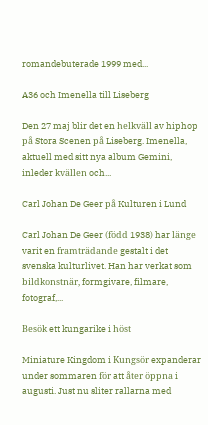romandebuterade 1999 med...

A36 och Imenella till Liseberg

Den 27 maj blir det en helkväll av hiphop på Stora Scenen på Liseberg. Imenella, aktuell med sitt nya album Gemini, inleder kvällen och...

Carl Johan De Geer på Kulturen i Lund

Carl Johan De Geer (född 1938) har länge varit en framträdande gestalt i det svenska kulturlivet. Han har verkat som bildkonstnär, formgivare, filmare, fotograf,...

Besök ett kungarike i höst

Miniature Kingdom i Kungsör expanderar under sommaren för att åter öppna i augusti. Just nu sliter rallarna med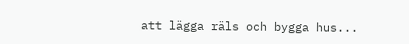att lägga räls och bygga hus...